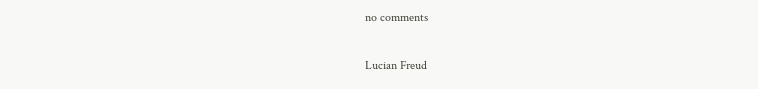no comments

Lucian Freud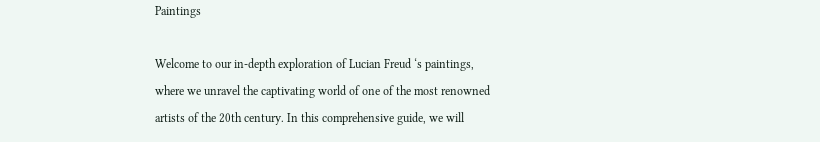Paintings

Welcome to our in-depth exploration of Lucian Freud ‘s paintings, where we unravel the captivating world of one of the most renowned artists of the 20th century. In this comprehensive guide, we will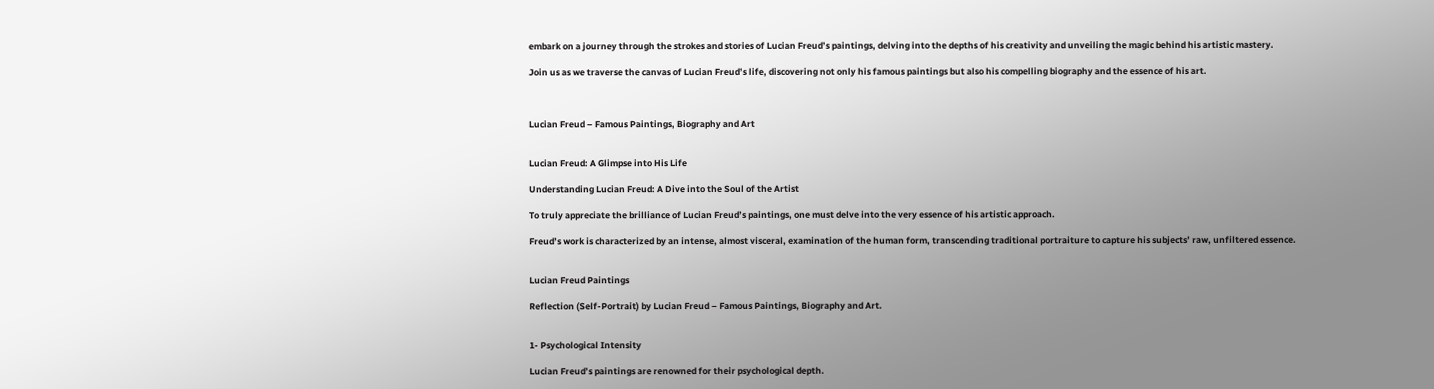embark on a journey through the strokes and stories of Lucian Freud’s paintings, delving into the depths of his creativity and unveiling the magic behind his artistic mastery.

Join us as we traverse the canvas of Lucian Freud’s life, discovering not only his famous paintings but also his compelling biography and the essence of his art.



Lucian Freud – Famous Paintings, Biography and Art


Lucian Freud: A Glimpse into His Life

Understanding Lucian Freud: A Dive into the Soul of the Artist

To truly appreciate the brilliance of Lucian Freud’s paintings, one must delve into the very essence of his artistic approach.

Freud’s work is characterized by an intense, almost visceral, examination of the human form, transcending traditional portraiture to capture his subjects’ raw, unfiltered essence.


Lucian Freud Paintings

Reflection (Self-Portrait) by Lucian Freud – Famous Paintings, Biography and Art.


1- Psychological Intensity

Lucian Freud’s paintings are renowned for their psychological depth.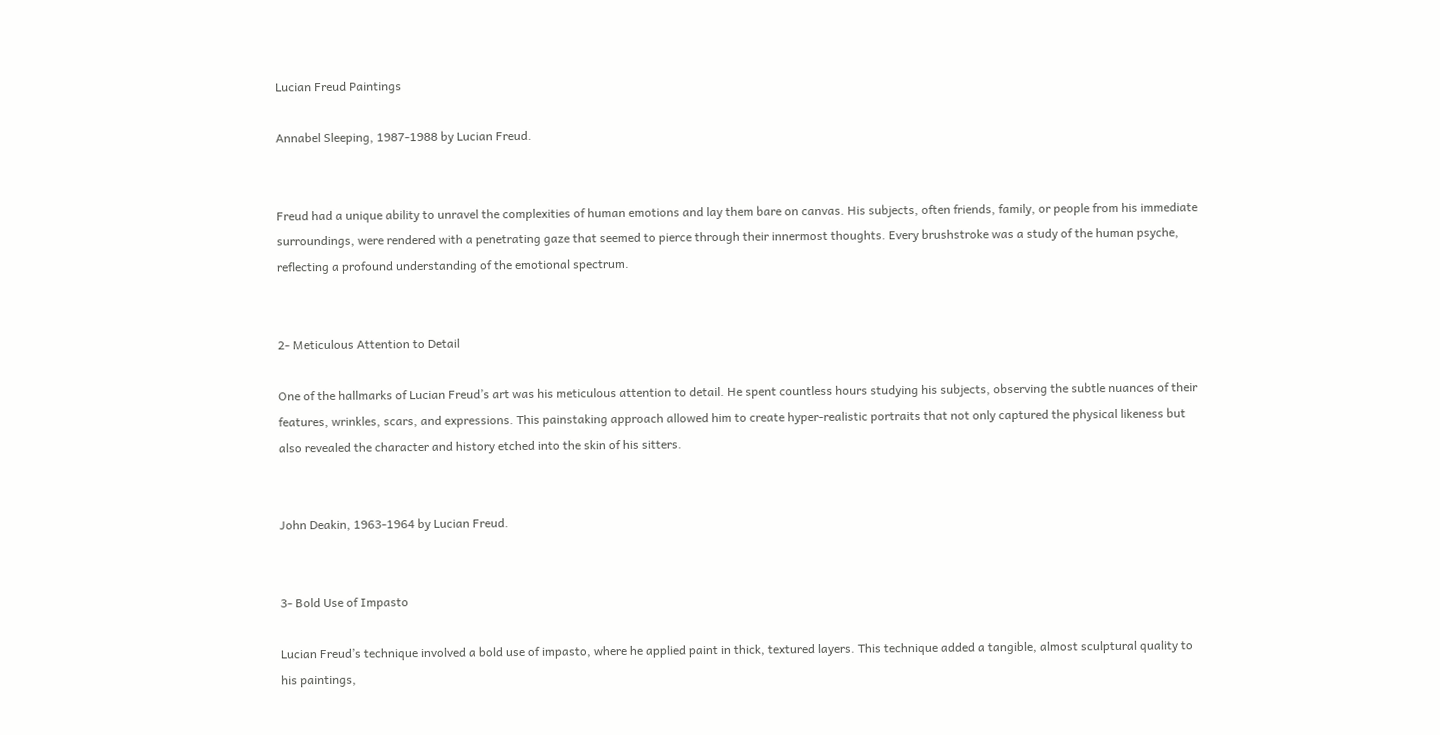Lucian Freud Paintings

Annabel Sleeping, 1987-1988 by Lucian Freud.


Freud had a unique ability to unravel the complexities of human emotions and lay them bare on canvas. His subjects, often friends, family, or people from his immediate surroundings, were rendered with a penetrating gaze that seemed to pierce through their innermost thoughts. Every brushstroke was a study of the human psyche, reflecting a profound understanding of the emotional spectrum.


2- Meticulous Attention to Detail

One of the hallmarks of Lucian Freud’s art was his meticulous attention to detail. He spent countless hours studying his subjects, observing the subtle nuances of their features, wrinkles, scars, and expressions. This painstaking approach allowed him to create hyper-realistic portraits that not only captured the physical likeness but also revealed the character and history etched into the skin of his sitters.


John Deakin, 1963-1964 by Lucian Freud.


3- Bold Use of Impasto

Lucian Freud’s technique involved a bold use of impasto, where he applied paint in thick, textured layers. This technique added a tangible, almost sculptural quality to his paintings,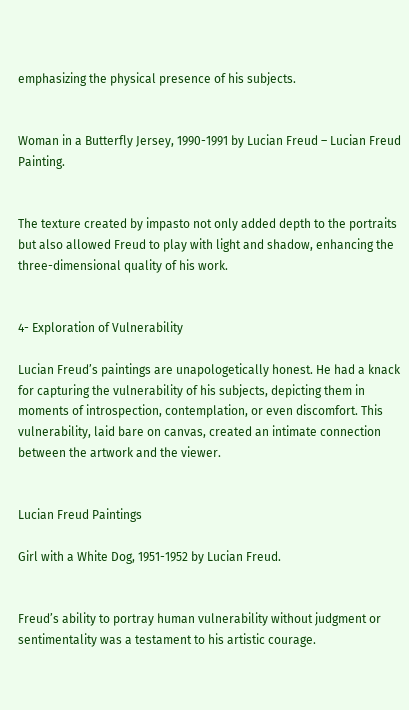emphasizing the physical presence of his subjects.


Woman in a Butterfly Jersey, 1990-1991 by Lucian Freud – Lucian Freud Painting.


The texture created by impasto not only added depth to the portraits but also allowed Freud to play with light and shadow, enhancing the three-dimensional quality of his work.


4- Exploration of Vulnerability

Lucian Freud’s paintings are unapologetically honest. He had a knack for capturing the vulnerability of his subjects, depicting them in moments of introspection, contemplation, or even discomfort. This vulnerability, laid bare on canvas, created an intimate connection between the artwork and the viewer.


Lucian Freud Paintings

Girl with a White Dog, 1951-1952 by Lucian Freud.


Freud’s ability to portray human vulnerability without judgment or sentimentality was a testament to his artistic courage.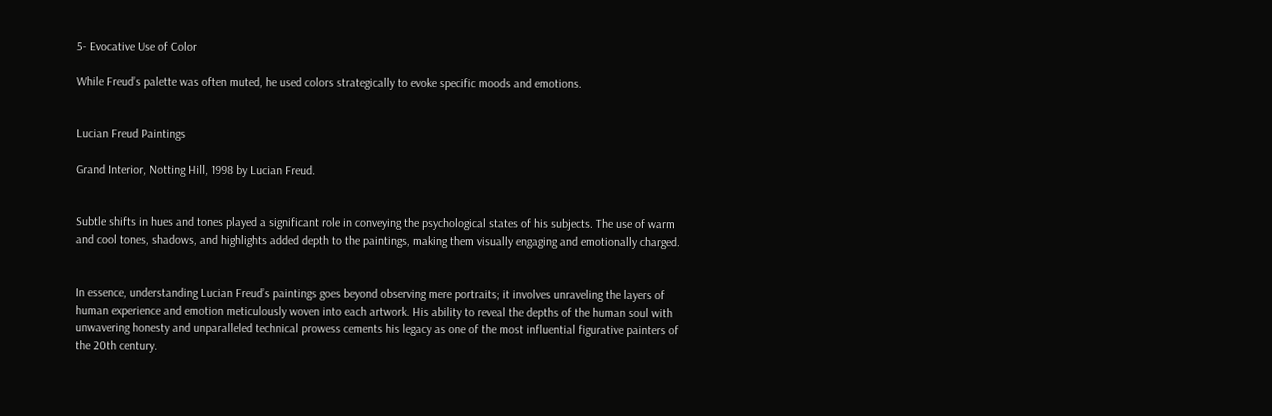5- Evocative Use of Color

While Freud’s palette was often muted, he used colors strategically to evoke specific moods and emotions.


Lucian Freud Paintings

Grand Interior, Notting Hill, 1998 by Lucian Freud.


Subtle shifts in hues and tones played a significant role in conveying the psychological states of his subjects. The use of warm and cool tones, shadows, and highlights added depth to the paintings, making them visually engaging and emotionally charged.


In essence, understanding Lucian Freud’s paintings goes beyond observing mere portraits; it involves unraveling the layers of human experience and emotion meticulously woven into each artwork. His ability to reveal the depths of the human soul with unwavering honesty and unparalleled technical prowess cements his legacy as one of the most influential figurative painters of the 20th century.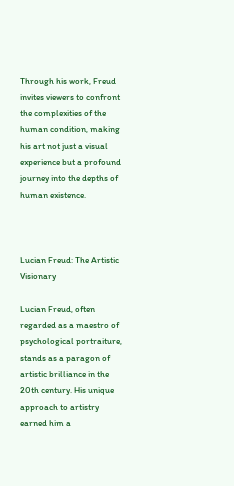Through his work, Freud invites viewers to confront the complexities of the human condition, making his art not just a visual experience but a profound journey into the depths of human existence.



Lucian Freud: The Artistic Visionary

Lucian Freud, often regarded as a maestro of psychological portraiture, stands as a paragon of artistic brilliance in the 20th century. His unique approach to artistry earned him a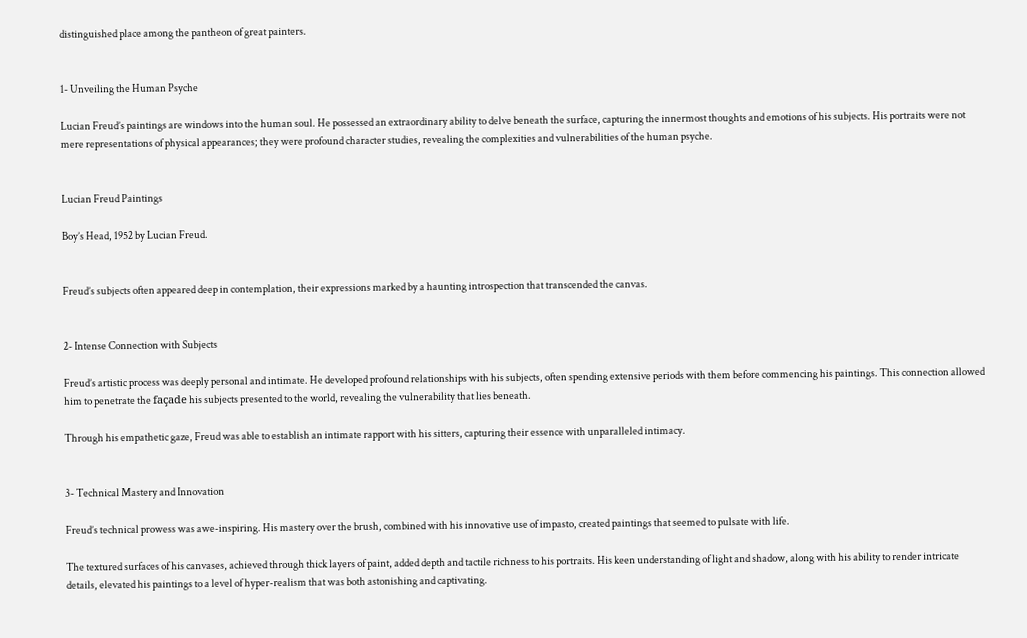distinguished place among the pantheon of great painters.


1- Unveiling the Human Psyche

Lucian Freud’s paintings are windows into the human soul. He possessed an extraordinary ability to delve beneath the surface, capturing the innermost thoughts and emotions of his subjects. His portraits were not mere representations of physical appearances; they were profound character studies, revealing the complexities and vulnerabilities of the human psyche.


Lucian Freud Paintings

Boy’s Head, 1952 by Lucian Freud.


Freud’s subjects often appeared deep in contemplation, their expressions marked by a haunting introspection that transcended the canvas.


2- Intense Connection with Subjects

Freud’s artistic process was deeply personal and intimate. He developed profound relationships with his subjects, often spending extensive periods with them before commencing his paintings. This connection allowed him to penetrate the façade his subjects presented to the world, revealing the vulnerability that lies beneath.

Through his empathetic gaze, Freud was able to establish an intimate rapport with his sitters, capturing their essence with unparalleled intimacy.


3- Technical Mastery and Innovation

Freud’s technical prowess was awe-inspiring. His mastery over the brush, combined with his innovative use of impasto, created paintings that seemed to pulsate with life.

The textured surfaces of his canvases, achieved through thick layers of paint, added depth and tactile richness to his portraits. His keen understanding of light and shadow, along with his ability to render intricate details, elevated his paintings to a level of hyper-realism that was both astonishing and captivating.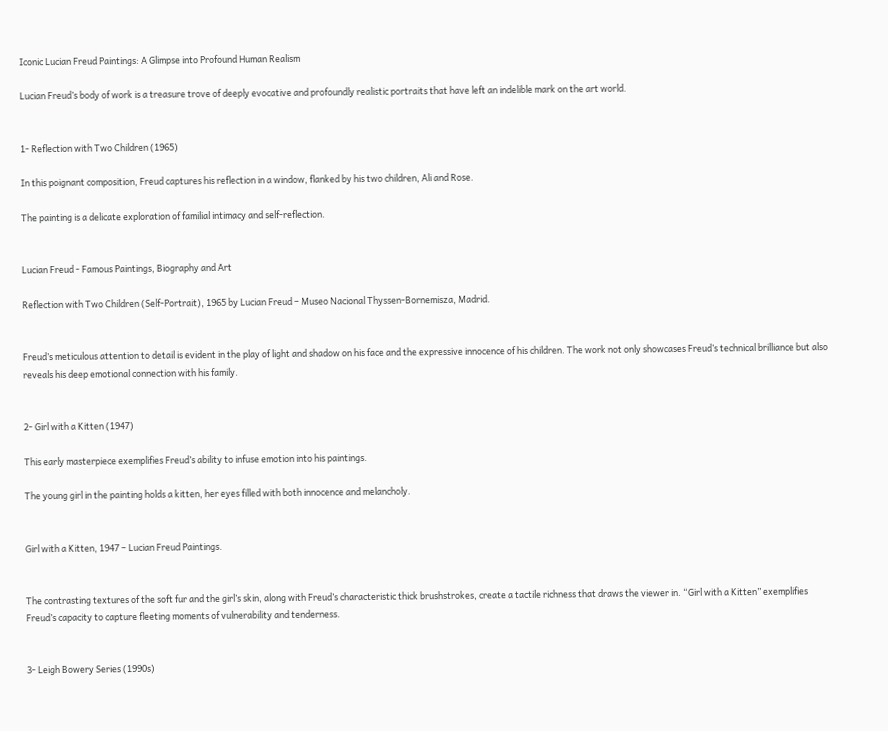Iconic Lucian Freud Paintings: A Glimpse into Profound Human Realism

Lucian Freud’s body of work is a treasure trove of deeply evocative and profoundly realistic portraits that have left an indelible mark on the art world.


1- Reflection with Two Children (1965)

In this poignant composition, Freud captures his reflection in a window, flanked by his two children, Ali and Rose.

The painting is a delicate exploration of familial intimacy and self-reflection.


Lucian Freud - Famous Paintings, Biography and Art

Reflection with Two Children (Self-Portrait), 1965 by Lucian Freud – Museo Nacional Thyssen-Bornemisza, Madrid.


Freud’s meticulous attention to detail is evident in the play of light and shadow on his face and the expressive innocence of his children. The work not only showcases Freud’s technical brilliance but also reveals his deep emotional connection with his family.


2- Girl with a Kitten (1947)

This early masterpiece exemplifies Freud’s ability to infuse emotion into his paintings.

The young girl in the painting holds a kitten, her eyes filled with both innocence and melancholy.


Girl with a Kitten, 1947 – Lucian Freud Paintings.


The contrasting textures of the soft fur and the girl’s skin, along with Freud’s characteristic thick brushstrokes, create a tactile richness that draws the viewer in. “Girl with a Kitten” exemplifies Freud’s capacity to capture fleeting moments of vulnerability and tenderness.


3- Leigh Bowery Series (1990s)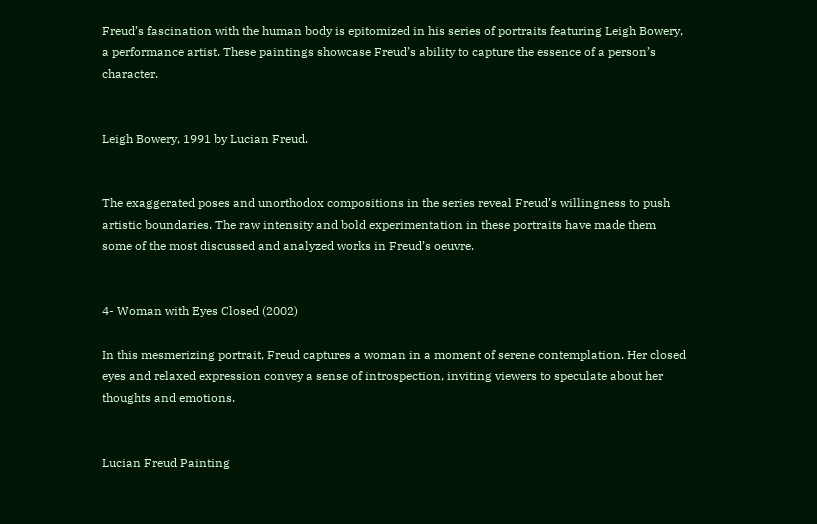Freud’s fascination with the human body is epitomized in his series of portraits featuring Leigh Bowery, a performance artist. These paintings showcase Freud’s ability to capture the essence of a person’s character.


Leigh Bowery, 1991 by Lucian Freud.


The exaggerated poses and unorthodox compositions in the series reveal Freud’s willingness to push artistic boundaries. The raw intensity and bold experimentation in these portraits have made them some of the most discussed and analyzed works in Freud’s oeuvre.


4- Woman with Eyes Closed (2002)

In this mesmerizing portrait, Freud captures a woman in a moment of serene contemplation. Her closed eyes and relaxed expression convey a sense of introspection, inviting viewers to speculate about her thoughts and emotions.


Lucian Freud Painting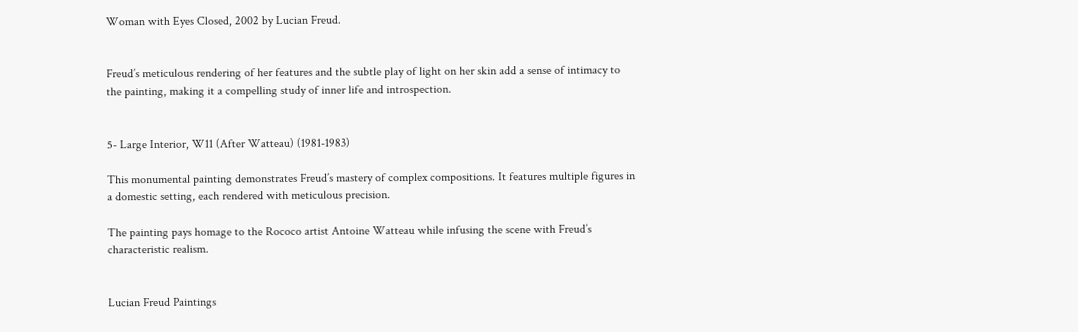Woman with Eyes Closed, 2002 by Lucian Freud.


Freud’s meticulous rendering of her features and the subtle play of light on her skin add a sense of intimacy to the painting, making it a compelling study of inner life and introspection.


5- Large Interior, W11 (After Watteau) (1981-1983)

This monumental painting demonstrates Freud’s mastery of complex compositions. It features multiple figures in a domestic setting, each rendered with meticulous precision.

The painting pays homage to the Rococo artist Antoine Watteau while infusing the scene with Freud’s characteristic realism.


Lucian Freud Paintings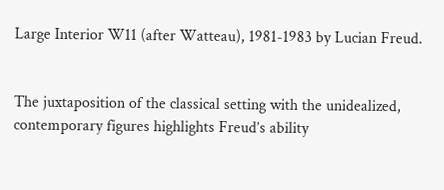Large Interior W11 (after Watteau), 1981-1983 by Lucian Freud.


The juxtaposition of the classical setting with the unidealized, contemporary figures highlights Freud’s ability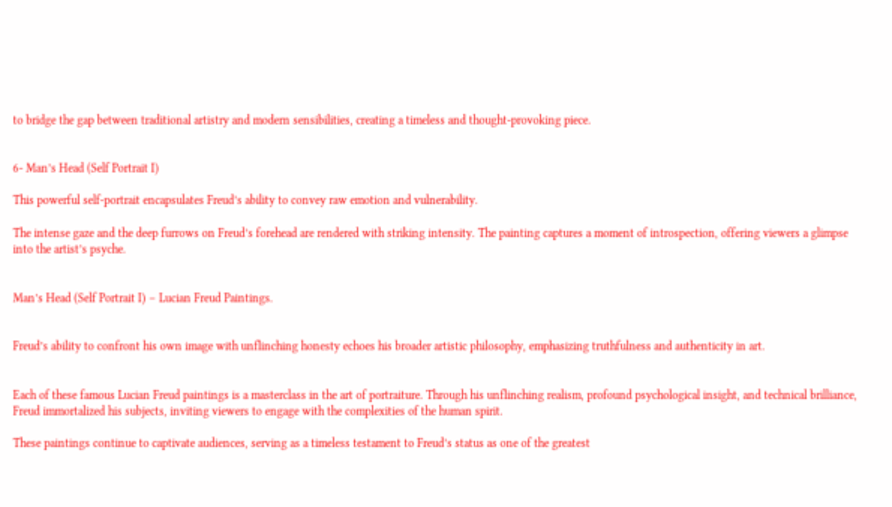to bridge the gap between traditional artistry and modern sensibilities, creating a timeless and thought-provoking piece.


6- Man’s Head (Self Portrait I)

This powerful self-portrait encapsulates Freud’s ability to convey raw emotion and vulnerability.

The intense gaze and the deep furrows on Freud’s forehead are rendered with striking intensity. The painting captures a moment of introspection, offering viewers a glimpse into the artist’s psyche.


Man’s Head (Self Portrait I) – Lucian Freud Paintings.


Freud’s ability to confront his own image with unflinching honesty echoes his broader artistic philosophy, emphasizing truthfulness and authenticity in art.


Each of these famous Lucian Freud paintings is a masterclass in the art of portraiture. Through his unflinching realism, profound psychological insight, and technical brilliance, Freud immortalized his subjects, inviting viewers to engage with the complexities of the human spirit.

These paintings continue to captivate audiences, serving as a timeless testament to Freud’s status as one of the greatest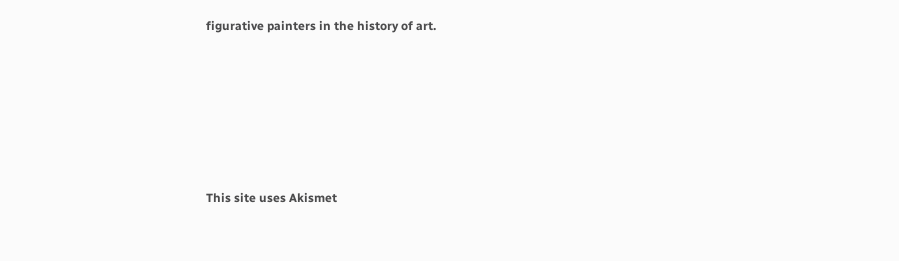figurative painters in the history of art.






This site uses Akismet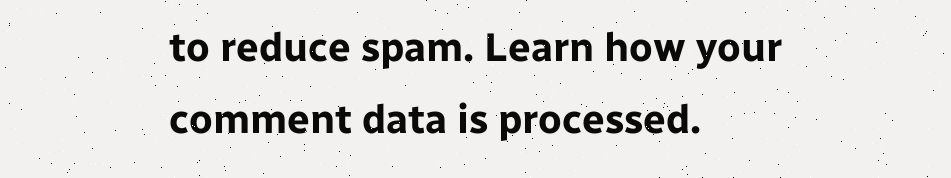to reduce spam. Learn how your comment data is processed.